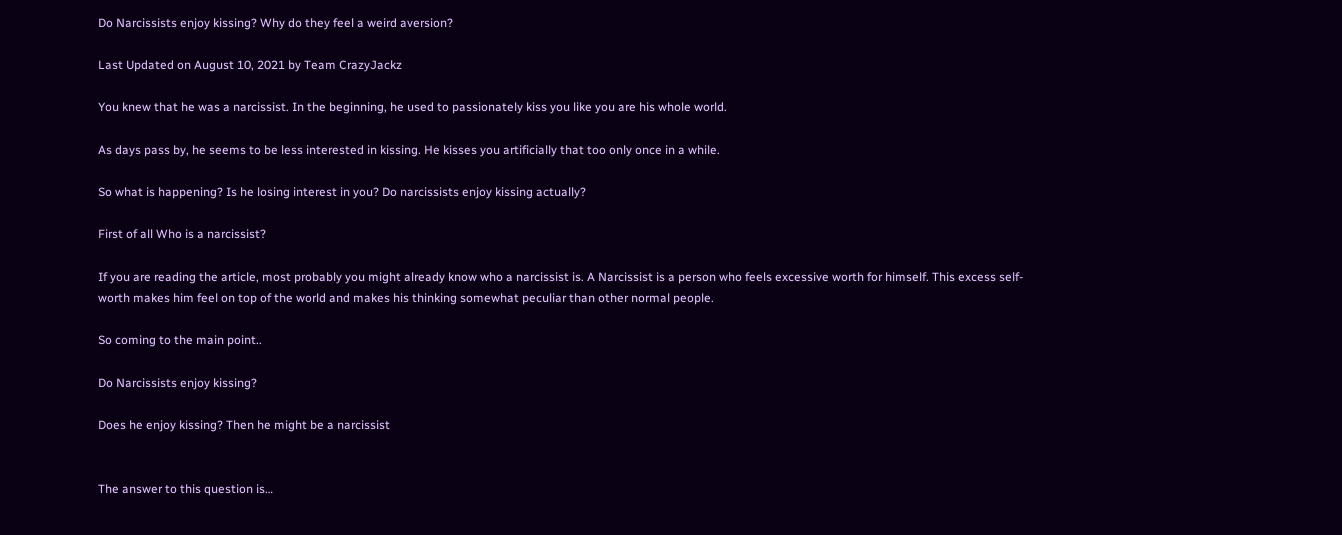Do Narcissists enjoy kissing? Why do they feel a weird aversion?

Last Updated on August 10, 2021 by Team CrazyJackz

You knew that he was a narcissist. In the beginning, he used to passionately kiss you like you are his whole world.

As days pass by, he seems to be less interested in kissing. He kisses you artificially that too only once in a while.

So what is happening? Is he losing interest in you? Do narcissists enjoy kissing actually?

First of all Who is a narcissist?

If you are reading the article, most probably you might already know who a narcissist is. A Narcissist is a person who feels excessive worth for himself. This excess self-worth makes him feel on top of the world and makes his thinking somewhat peculiar than other normal people.

So coming to the main point..

Do Narcissists enjoy kissing?

Does he enjoy kissing? Then he might be a narcissist


The answer to this question is…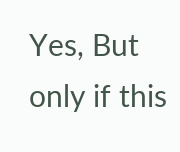Yes, But only if this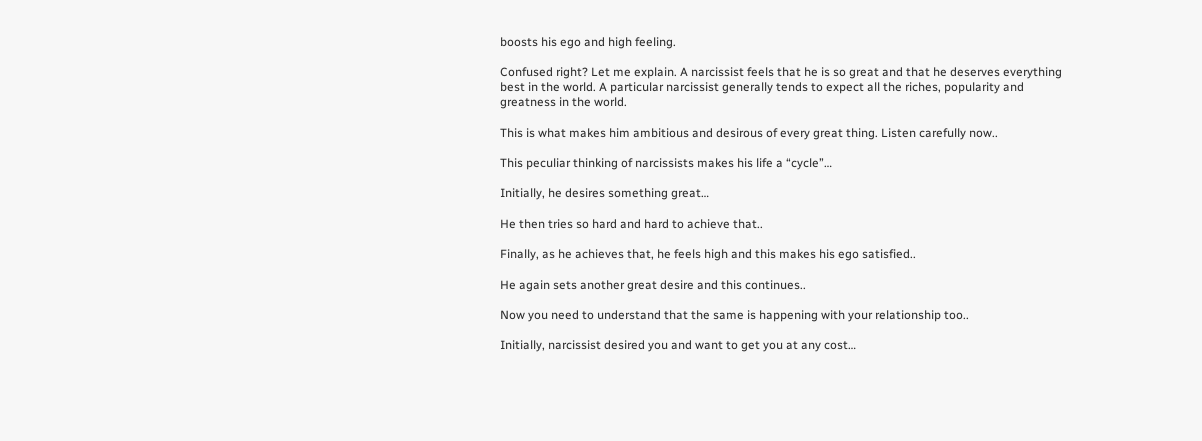boosts his ego and high feeling.

Confused right? Let me explain. A narcissist feels that he is so great and that he deserves everything best in the world. A particular narcissist generally tends to expect all the riches, popularity and greatness in the world.

This is what makes him ambitious and desirous of every great thing. Listen carefully now..

This peculiar thinking of narcissists makes his life a “cycle”…

Initially, he desires something great…

He then tries so hard and hard to achieve that..

Finally, as he achieves that, he feels high and this makes his ego satisfied..

He again sets another great desire and this continues..

Now you need to understand that the same is happening with your relationship too..

Initially, narcissist desired you and want to get you at any cost…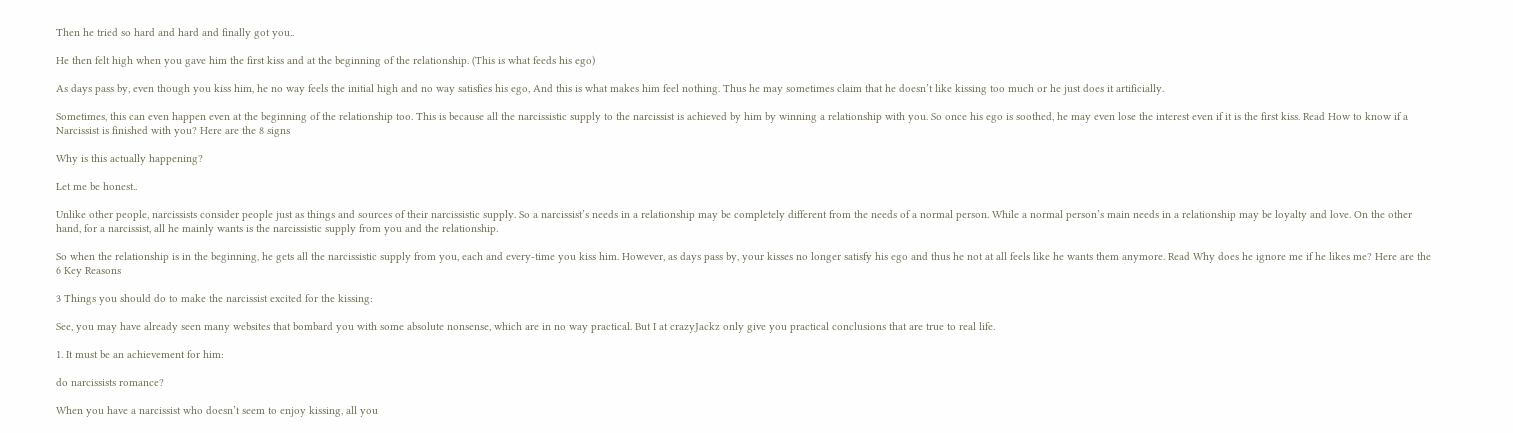Then he tried so hard and hard and finally got you..

He then felt high when you gave him the first kiss and at the beginning of the relationship. (This is what feeds his ego)

As days pass by, even though you kiss him, he no way feels the initial high and no way satisfies his ego, And this is what makes him feel nothing. Thus he may sometimes claim that he doesn’t like kissing too much or he just does it artificially.

Sometimes, this can even happen even at the beginning of the relationship too. This is because all the narcissistic supply to the narcissist is achieved by him by winning a relationship with you. So once his ego is soothed, he may even lose the interest even if it is the first kiss. Read How to know if a Narcissist is finished with you? Here are the 8 signs

Why is this actually happening?

Let me be honest..

Unlike other people, narcissists consider people just as things and sources of their narcissistic supply. So a narcissist’s needs in a relationship may be completely different from the needs of a normal person. While a normal person’s main needs in a relationship may be loyalty and love. On the other hand, for a narcissist, all he mainly wants is the narcissistic supply from you and the relationship.

So when the relationship is in the beginning, he gets all the narcissistic supply from you, each and every-time you kiss him. However, as days pass by, your kisses no longer satisfy his ego and thus he not at all feels like he wants them anymore. Read Why does he ignore me if he likes me? Here are the 6 Key Reasons

3 Things you should do to make the narcissist excited for the kissing:

See, you may have already seen many websites that bombard you with some absolute nonsense, which are in no way practical. But I at crazyJackz only give you practical conclusions that are true to real life.

1. It must be an achievement for him:

do narcissists romance?

When you have a narcissist who doesn’t seem to enjoy kissing, all you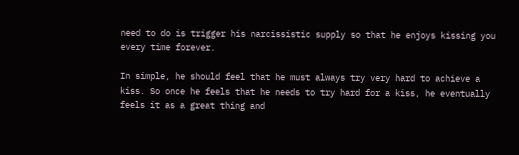need to do is trigger his narcissistic supply so that he enjoys kissing you every time forever.

In simple, he should feel that he must always try very hard to achieve a kiss. So once he feels that he needs to try hard for a kiss, he eventually feels it as a great thing and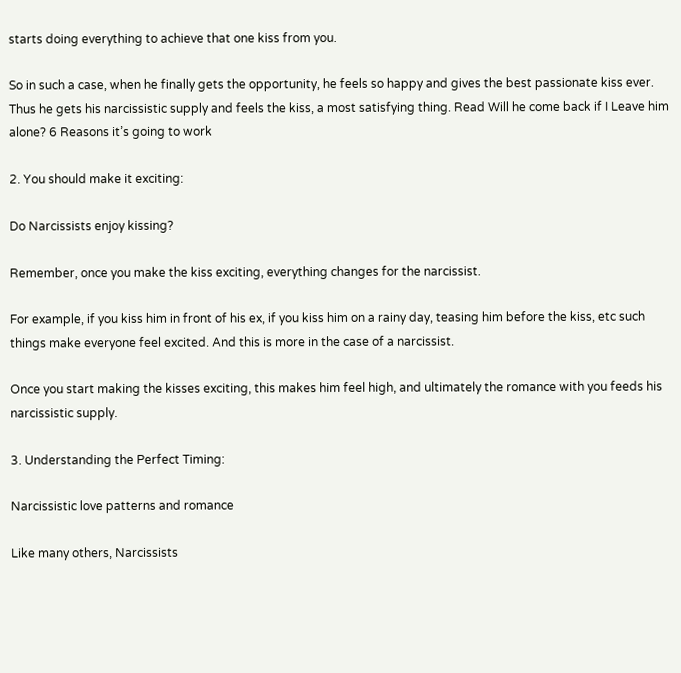starts doing everything to achieve that one kiss from you.

So in such a case, when he finally gets the opportunity, he feels so happy and gives the best passionate kiss ever. Thus he gets his narcissistic supply and feels the kiss, a most satisfying thing. Read Will he come back if I Leave him alone? 6 Reasons it’s going to work

2. You should make it exciting:

Do Narcissists enjoy kissing?

Remember, once you make the kiss exciting, everything changes for the narcissist.

For example, if you kiss him in front of his ex, if you kiss him on a rainy day, teasing him before the kiss, etc such things make everyone feel excited. And this is more in the case of a narcissist.

Once you start making the kisses exciting, this makes him feel high, and ultimately the romance with you feeds his narcissistic supply.

3. Understanding the Perfect Timing:

Narcissistic love patterns and romance

Like many others, Narcissists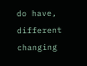do have, different changing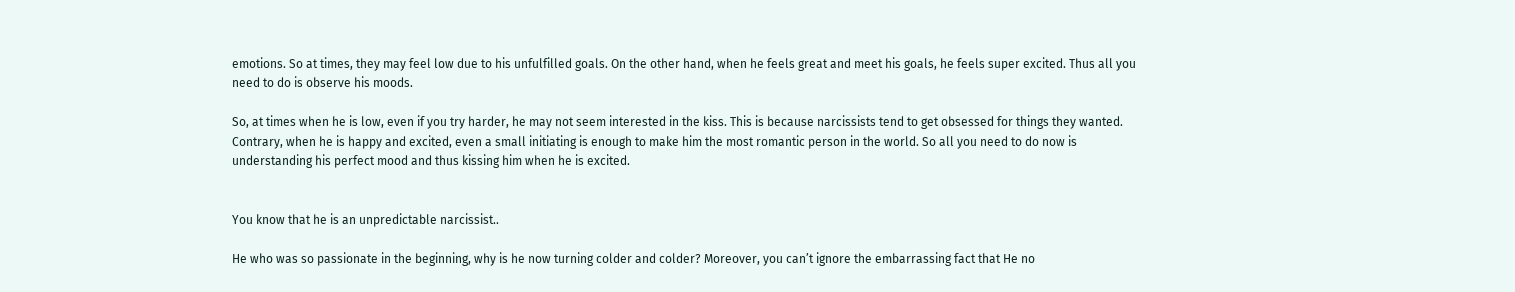emotions. So at times, they may feel low due to his unfulfilled goals. On the other hand, when he feels great and meet his goals, he feels super excited. Thus all you need to do is observe his moods.

So, at times when he is low, even if you try harder, he may not seem interested in the kiss. This is because narcissists tend to get obsessed for things they wanted. Contrary, when he is happy and excited, even a small initiating is enough to make him the most romantic person in the world. So all you need to do now is understanding his perfect mood and thus kissing him when he is excited.


You know that he is an unpredictable narcissist..

He who was so passionate in the beginning, why is he now turning colder and colder? Moreover, you can’t ignore the embarrassing fact that He no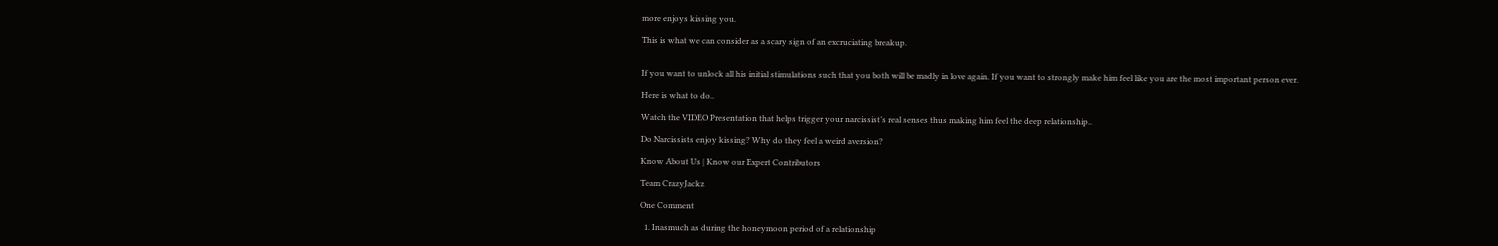more enjoys kissing you.

This is what we can consider as a scary sign of an excruciating breakup.


If you want to unlock all his initial stimulations such that you both will be madly in love again. If you want to strongly make him feel like you are the most important person ever.

Here is what to do..

Watch the VIDEO Presentation that helps trigger your narcissist’s real senses thus making him feel the deep relationship..

Do Narcissists enjoy kissing? Why do they feel a weird aversion?

Know About Us | Know our Expert Contributors

Team CrazyJackz

One Comment

  1. Inasmuch as during the honeymoon period of a relationship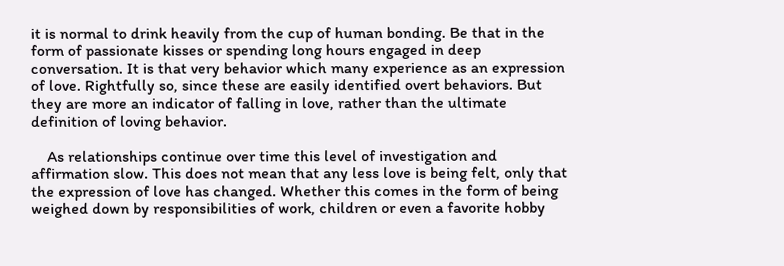it is normal to drink heavily from the cup of human bonding. Be that in the form of passionate kisses or spending long hours engaged in deep conversation. It is that very behavior which many experience as an expression of love. Rightfully so, since these are easily identified overt behaviors. But they are more an indicator of falling in love, rather than the ultimate definition of loving behavior.

    As relationships continue over time this level of investigation and affirmation slow. This does not mean that any less love is being felt, only that the expression of love has changed. Whether this comes in the form of being weighed down by responsibilities of work, children or even a favorite hobby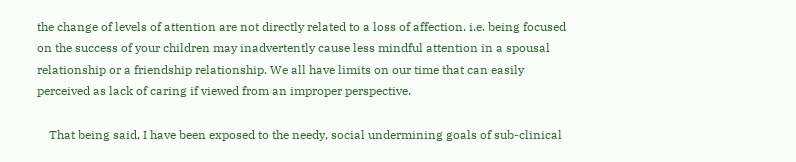the change of levels of attention are not directly related to a loss of affection. i.e. being focused on the success of your children may inadvertently cause less mindful attention in a spousal relationship or a friendship relationship. We all have limits on our time that can easily perceived as lack of caring if viewed from an improper perspective.

    That being said, I have been exposed to the needy, social undermining goals of sub-clinical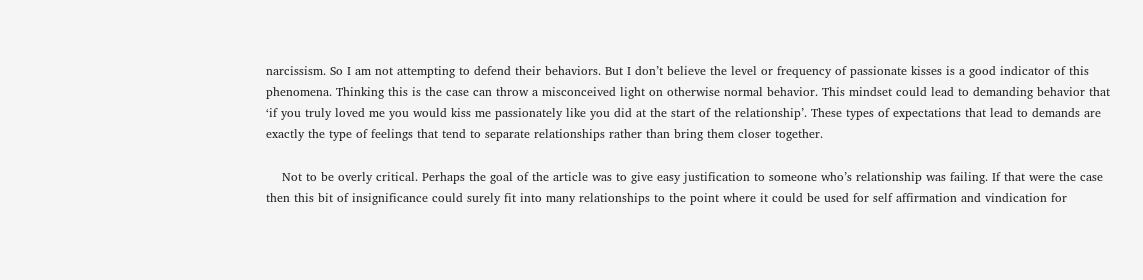narcissism. So I am not attempting to defend their behaviors. But I don’t believe the level or frequency of passionate kisses is a good indicator of this phenomena. Thinking this is the case can throw a misconceived light on otherwise normal behavior. This mindset could lead to demanding behavior that ‘if you truly loved me you would kiss me passionately like you did at the start of the relationship’. These types of expectations that lead to demands are exactly the type of feelings that tend to separate relationships rather than bring them closer together.

    Not to be overly critical. Perhaps the goal of the article was to give easy justification to someone who’s relationship was failing. If that were the case then this bit of insignificance could surely fit into many relationships to the point where it could be used for self affirmation and vindication for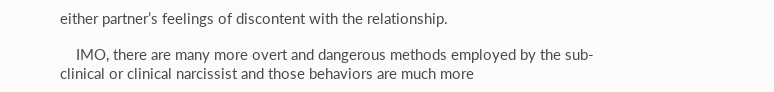either partner’s feelings of discontent with the relationship.

    IMO, there are many more overt and dangerous methods employed by the sub-clinical or clinical narcissist and those behaviors are much more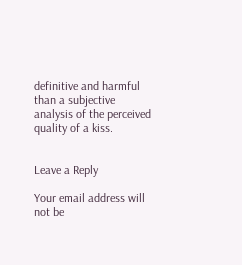definitive and harmful than a subjective analysis of the perceived quality of a kiss.


Leave a Reply

Your email address will not be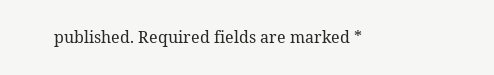published. Required fields are marked *